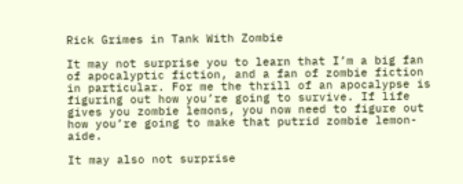Rick Grimes in Tank With Zombie

It may not surprise you to learn that I’m a big fan of apocalyptic fiction, and a fan of zombie fiction in particular. For me the thrill of an apocalypse is figuring out how you’re going to survive. If life gives you zombie lemons, you now need to figure out how you’re going to make that putrid zombie lemon-aide.

It may also not surprise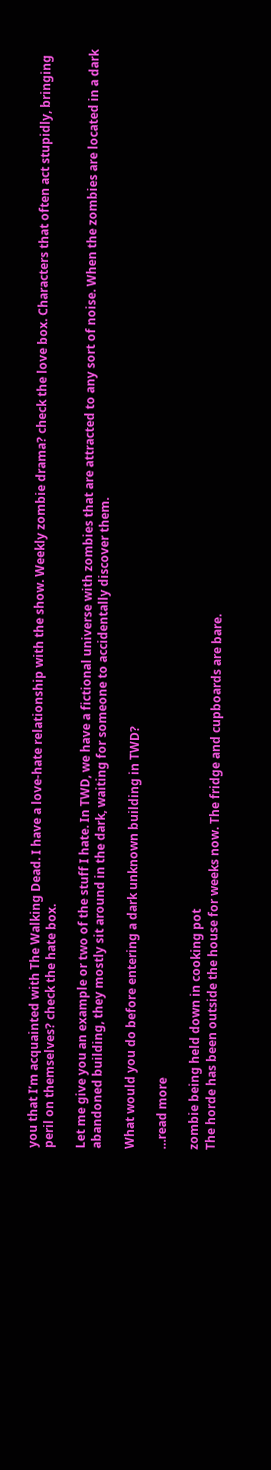you that I’m acquainted with The Walking Dead. I have a love-hate relationship with the show. Weekly zombie drama? check the love box. Characters that often act stupidly, bringing peril on themselves? check the hate box.

Let me give you an example or two of the stuff I hate. In TWD, we have a fictional universe with zombies that are attracted to any sort of noise. When the zombies are located in a dark abandoned building, they mostly sit around in the dark, waiting for someone to accidentally discover them.

What would you do before entering a dark unknown building in TWD?

…read more

zombie being held down in cooking pot
The horde has been outside the house for weeks now. The fridge and cupboards are bare.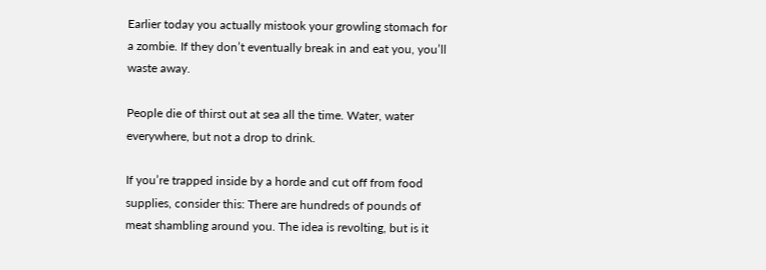Earlier today you actually mistook your growling stomach for a zombie. If they don’t eventually break in and eat you, you’ll waste away.

People die of thirst out at sea all the time. Water, water everywhere, but not a drop to drink.

If you’re trapped inside by a horde and cut off from food supplies, consider this: There are hundreds of pounds of meat shambling around you. The idea is revolting, but is it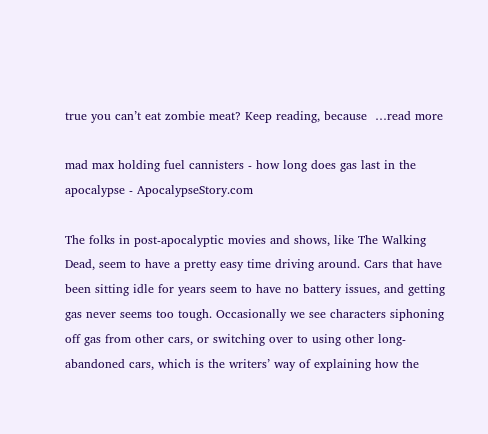true you can’t eat zombie meat? Keep reading, because  …read more

mad max holding fuel cannisters - how long does gas last in the apocalypse - ApocalypseStory.com

The folks in post-apocalyptic movies and shows, like The Walking Dead, seem to have a pretty easy time driving around. Cars that have been sitting idle for years seem to have no battery issues, and getting gas never seems too tough. Occasionally we see characters siphoning off gas from other cars, or switching over to using other long-abandoned cars, which is the writers’ way of explaining how the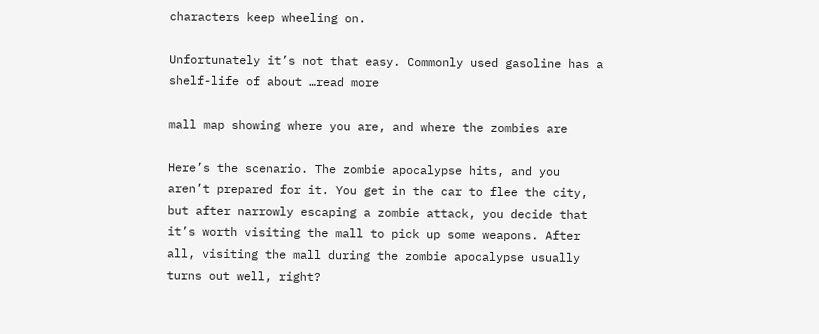characters keep wheeling on.

Unfortunately it’s not that easy. Commonly used gasoline has a shelf-life of about …read more

mall map showing where you are, and where the zombies are

Here’s the scenario. The zombie apocalypse hits, and you aren’t prepared for it. You get in the car to flee the city, but after narrowly escaping a zombie attack, you decide that it’s worth visiting the mall to pick up some weapons. After all, visiting the mall during the zombie apocalypse usually turns out well, right?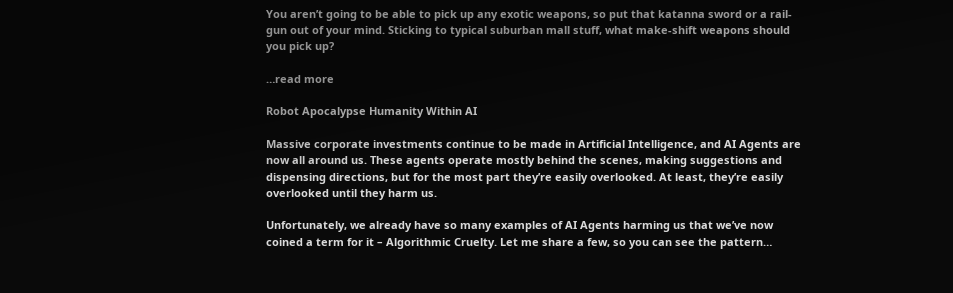You aren’t going to be able to pick up any exotic weapons, so put that katanna sword or a rail-gun out of your mind. Sticking to typical suburban mall stuff, what make-shift weapons should you pick up?

…read more

Robot Apocalypse Humanity Within AI

Massive corporate investments continue to be made in Artificial Intelligence, and AI Agents are now all around us. These agents operate mostly behind the scenes, making suggestions and dispensing directions, but for the most part they’re easily overlooked. At least, they’re easily overlooked until they harm us.

Unfortunately, we already have so many examples of AI Agents harming us that we’ve now coined a term for it – Algorithmic Cruelty. Let me share a few, so you can see the pattern…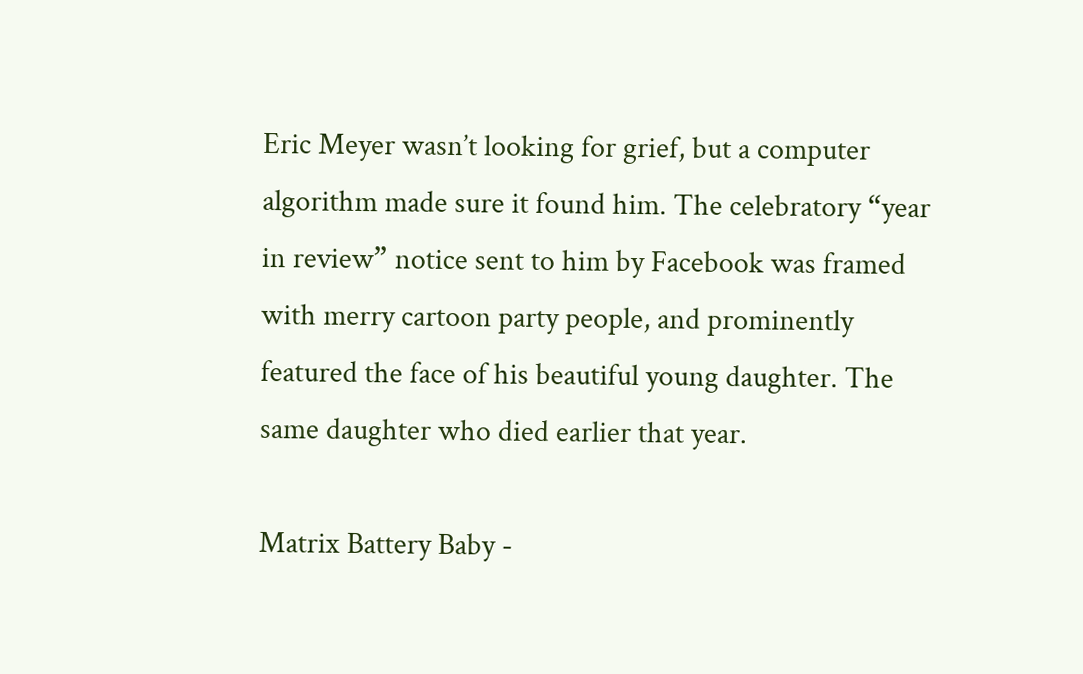Eric Meyer wasn’t looking for grief, but a computer algorithm made sure it found him. The celebratory “year in review” notice sent to him by Facebook was framed with merry cartoon party people, and prominently featured the face of his beautiful young daughter. The same daughter who died earlier that year.

Matrix Battery Baby -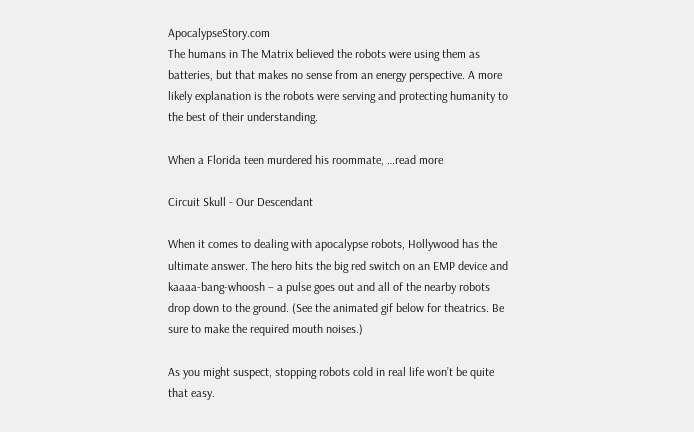ApocalypseStory.com
The humans in The Matrix believed the robots were using them as batteries, but that makes no sense from an energy perspective. A more likely explanation is the robots were serving and protecting humanity to the best of their understanding.

When a Florida teen murdered his roommate, …read more

Circuit Skull - Our Descendant

When it comes to dealing with apocalypse robots, Hollywood has the ultimate answer. The hero hits the big red switch on an EMP device and kaaaa-bang-whoosh – a pulse goes out and all of the nearby robots drop down to the ground. (See the animated gif below for theatrics. Be sure to make the required mouth noises.)

As you might suspect, stopping robots cold in real life won’t be quite that easy.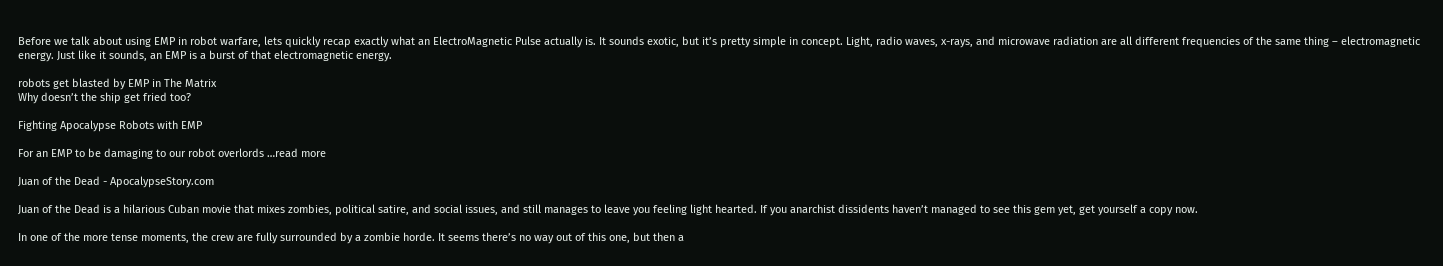Before we talk about using EMP in robot warfare, lets quickly recap exactly what an ElectroMagnetic Pulse actually is. It sounds exotic, but it’s pretty simple in concept. Light, radio waves, x-rays, and microwave radiation are all different frequencies of the same thing – electromagnetic energy. Just like it sounds, an EMP is a burst of that electromagnetic energy.

robots get blasted by EMP in The Matrix
Why doesn’t the ship get fried too?

Fighting Apocalypse Robots with EMP

For an EMP to be damaging to our robot overlords …read more

Juan of the Dead - ApocalypseStory.com

Juan of the Dead is a hilarious Cuban movie that mixes zombies, political satire, and social issues, and still manages to leave you feeling light hearted. If you anarchist dissidents haven’t managed to see this gem yet, get yourself a copy now.

In one of the more tense moments, the crew are fully surrounded by a zombie horde. It seems there’s no way out of this one, but then a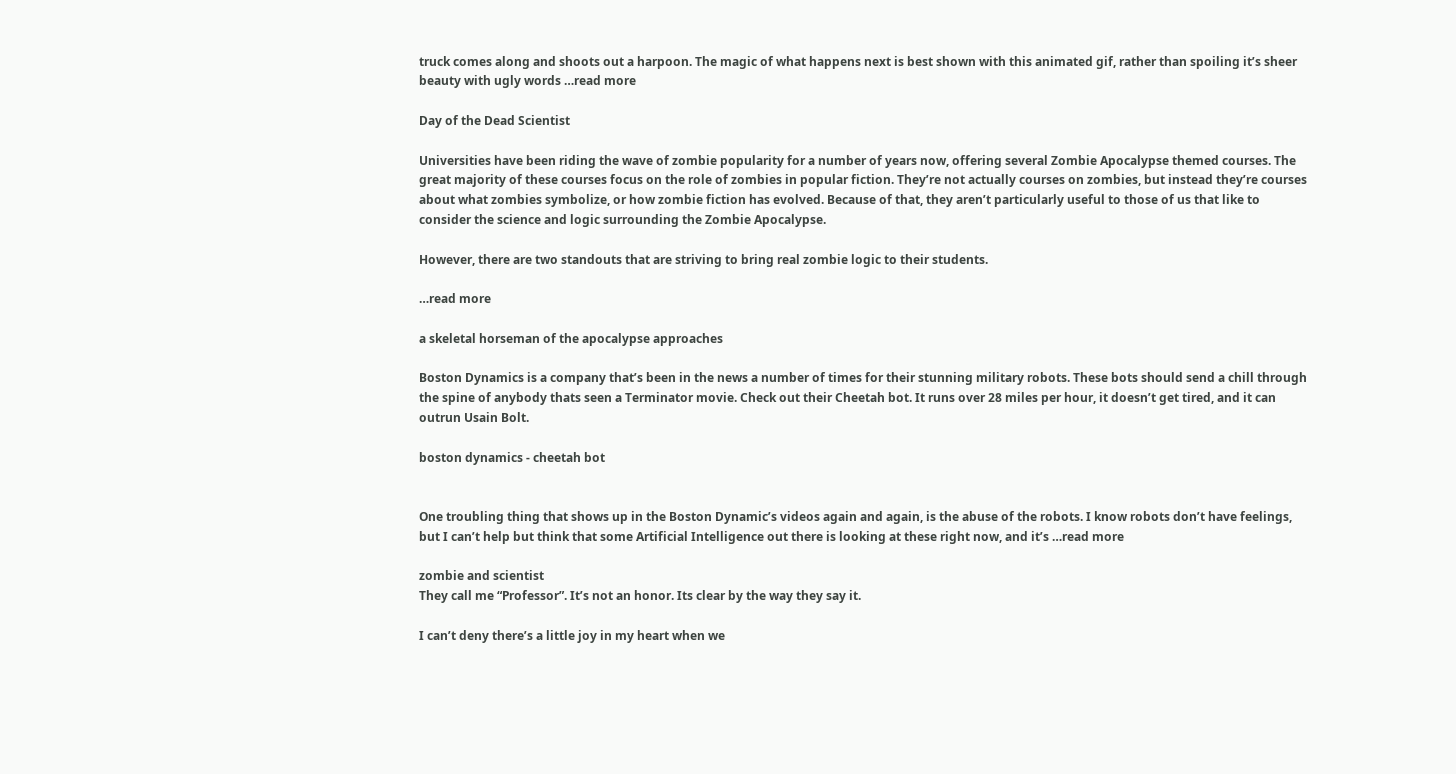truck comes along and shoots out a harpoon. The magic of what happens next is best shown with this animated gif, rather than spoiling it’s sheer beauty with ugly words …read more

Day of the Dead Scientist

Universities have been riding the wave of zombie popularity for a number of years now, offering several Zombie Apocalypse themed courses. The great majority of these courses focus on the role of zombies in popular fiction. They’re not actually courses on zombies, but instead they’re courses about what zombies symbolize, or how zombie fiction has evolved. Because of that, they aren’t particularly useful to those of us that like to consider the science and logic surrounding the Zombie Apocalypse.

However, there are two standouts that are striving to bring real zombie logic to their students.

…read more

a skeletal horseman of the apocalypse approaches

Boston Dynamics is a company that’s been in the news a number of times for their stunning military robots. These bots should send a chill through the spine of anybody thats seen a Terminator movie. Check out their Cheetah bot. It runs over 28 miles per hour, it doesn’t get tired, and it can outrun Usain Bolt.

boston dynamics - cheetah bot


One troubling thing that shows up in the Boston Dynamic’s videos again and again, is the abuse of the robots. I know robots don’t have feelings, but I can’t help but think that some Artificial Intelligence out there is looking at these right now, and it’s …read more

zombie and scientist
They call me “Professor”. It’s not an honor. Its clear by the way they say it.

I can’t deny there’s a little joy in my heart when we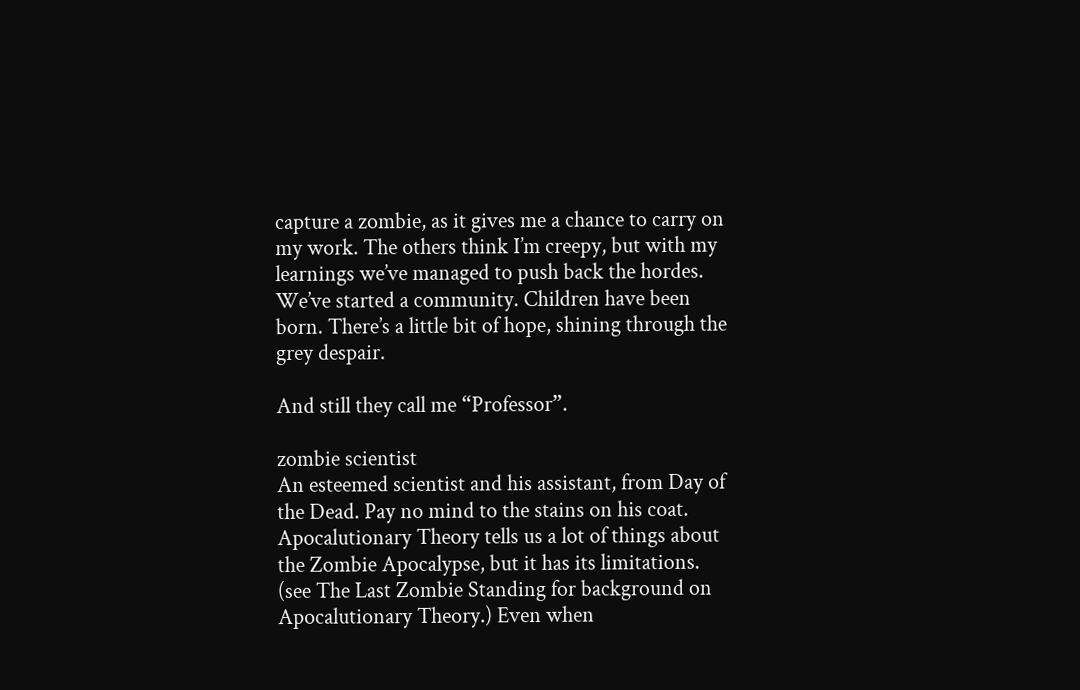capture a zombie, as it gives me a chance to carry on my work. The others think I’m creepy, but with my learnings we’ve managed to push back the hordes. We’ve started a community. Children have been born. There’s a little bit of hope, shining through the grey despair.

And still they call me “Professor”.

zombie scientist
An esteemed scientist and his assistant, from Day of the Dead. Pay no mind to the stains on his coat.
Apocalutionary Theory tells us a lot of things about the Zombie Apocalypse, but it has its limitations. (see The Last Zombie Standing for background on Apocalutionary Theory.) Even when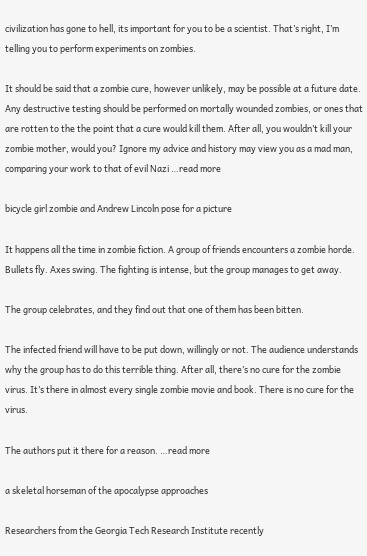civilization has gone to hell, its important for you to be a scientist. That’s right, I’m telling you to perform experiments on zombies.

It should be said that a zombie cure, however unlikely, may be possible at a future date. Any destructive testing should be performed on mortally wounded zombies, or ones that are rotten to the the point that a cure would kill them. After all, you wouldn’t kill your zombie mother, would you? Ignore my advice and history may view you as a mad man, comparing your work to that of evil Nazi …read more

bicycle girl zombie and Andrew Lincoln pose for a picture

It happens all the time in zombie fiction. A group of friends encounters a zombie horde. Bullets fly. Axes swing. The fighting is intense, but the group manages to get away.

The group celebrates, and they find out that one of them has been bitten.

The infected friend will have to be put down, willingly or not. The audience understands why the group has to do this terrible thing. After all, there’s no cure for the zombie virus. It’s there in almost every single zombie movie and book. There is no cure for the virus.

The authors put it there for a reason. …read more

a skeletal horseman of the apocalypse approaches

Researchers from the Georgia Tech Research Institute recently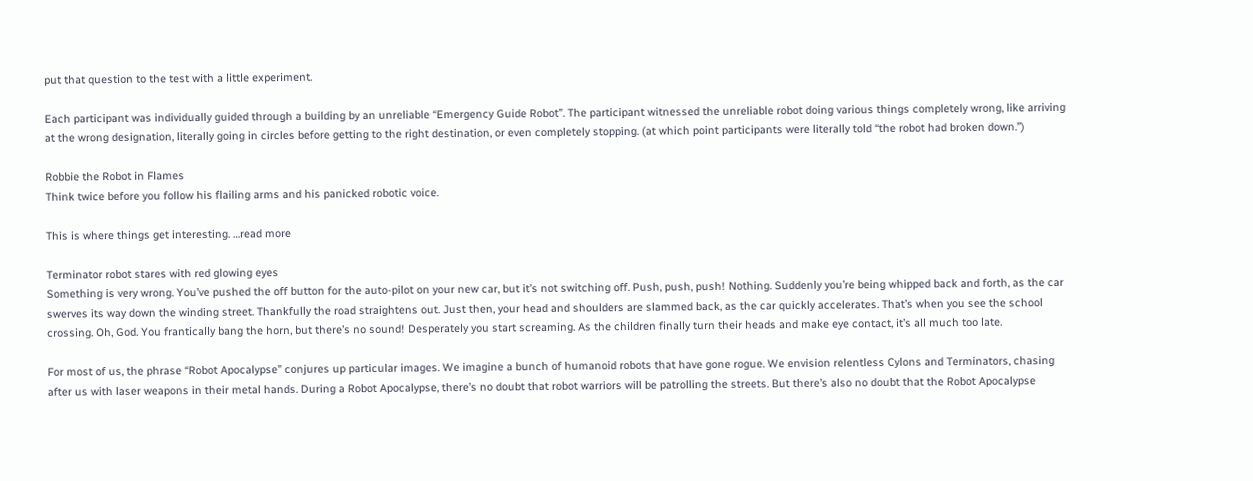put that question to the test with a little experiment.

Each participant was individually guided through a building by an unreliable “Emergency Guide Robot”. The participant witnessed the unreliable robot doing various things completely wrong, like arriving at the wrong designation, literally going in circles before getting to the right destination, or even completely stopping. (at which point participants were literally told “the robot had broken down.”)

Robbie the Robot in Flames
Think twice before you follow his flailing arms and his panicked robotic voice.

This is where things get interesting. …read more

Terminator robot stares with red glowing eyes
Something is very wrong. You’ve pushed the off button for the auto-pilot on your new car, but it’s not switching off. Push, push, push! Nothing. Suddenly you’re being whipped back and forth, as the car swerves its way down the winding street. Thankfully the road straightens out. Just then, your head and shoulders are slammed back, as the car quickly accelerates. That’s when you see the school crossing. Oh, God. You frantically bang the horn, but there’s no sound! Desperately you start screaming. As the children finally turn their heads and make eye contact, it’s all much too late.

For most of us, the phrase “Robot Apocalypse” conjures up particular images. We imagine a bunch of humanoid robots that have gone rogue. We envision relentless Cylons and Terminators, chasing after us with laser weapons in their metal hands. During a Robot Apocalypse, there’s no doubt that robot warriors will be patrolling the streets. But there’s also no doubt that the Robot Apocalypse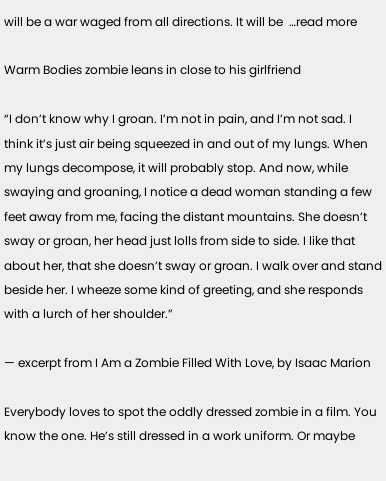will be a war waged from all directions. It will be  …read more

Warm Bodies zombie leans in close to his girlfriend

“I don’t know why I groan. I’m not in pain, and I’m not sad. I think it’s just air being squeezed in and out of my lungs. When my lungs decompose, it will probably stop. And now, while swaying and groaning, I notice a dead woman standing a few feet away from me, facing the distant mountains. She doesn’t sway or groan, her head just lolls from side to side. I like that about her, that she doesn’t sway or groan. I walk over and stand beside her. I wheeze some kind of greeting, and she responds with a lurch of her shoulder.”

— excerpt from I Am a Zombie Filled With Love, by Isaac Marion

Everybody loves to spot the oddly dressed zombie in a film. You know the one. He’s still dressed in a work uniform. Or maybe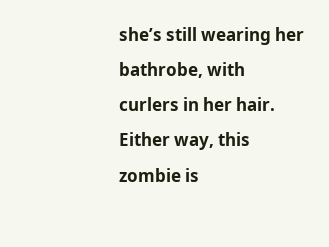she’s still wearing her bathrobe, with curlers in her hair. Either way, this zombie is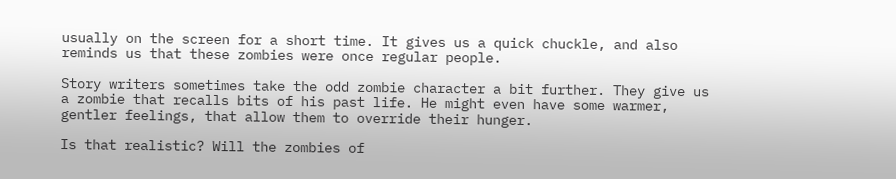usually on the screen for a short time. It gives us a quick chuckle, and also reminds us that these zombies were once regular people.

Story writers sometimes take the odd zombie character a bit further. They give us a zombie that recalls bits of his past life. He might even have some warmer, gentler feelings, that allow them to override their hunger.

Is that realistic? Will the zombies of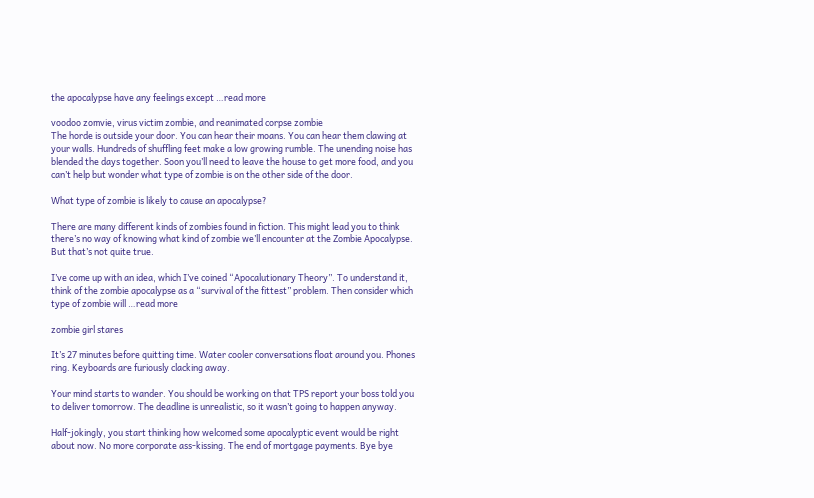the apocalypse have any feelings except …read more

voodoo zomvie, virus victim zombie, and reanimated corpse zombie
The horde is outside your door. You can hear their moans. You can hear them clawing at your walls. Hundreds of shuffling feet make a low growing rumble. The unending noise has blended the days together. Soon you’ll need to leave the house to get more food, and you can’t help but wonder what type of zombie is on the other side of the door.

What type of zombie is likely to cause an apocalypse?

There are many different kinds of zombies found in fiction. This might lead you to think there’s no way of knowing what kind of zombie we’ll encounter at the Zombie Apocalypse. But that’s not quite true.

I’ve come up with an idea, which I’ve coined “Apocalutionary Theory”. To understand it, think of the zombie apocalypse as a “survival of the fittest” problem. Then consider which type of zombie will …read more

zombie girl stares

It’s 27 minutes before quitting time. Water cooler conversations float around you. Phones ring. Keyboards are furiously clacking away.

Your mind starts to wander. You should be working on that TPS report your boss told you to deliver tomorrow. The deadline is unrealistic, so it wasn’t going to happen anyway.

Half-jokingly, you start thinking how welcomed some apocalyptic event would be right about now. No more corporate ass-kissing. The end of mortgage payments. Bye bye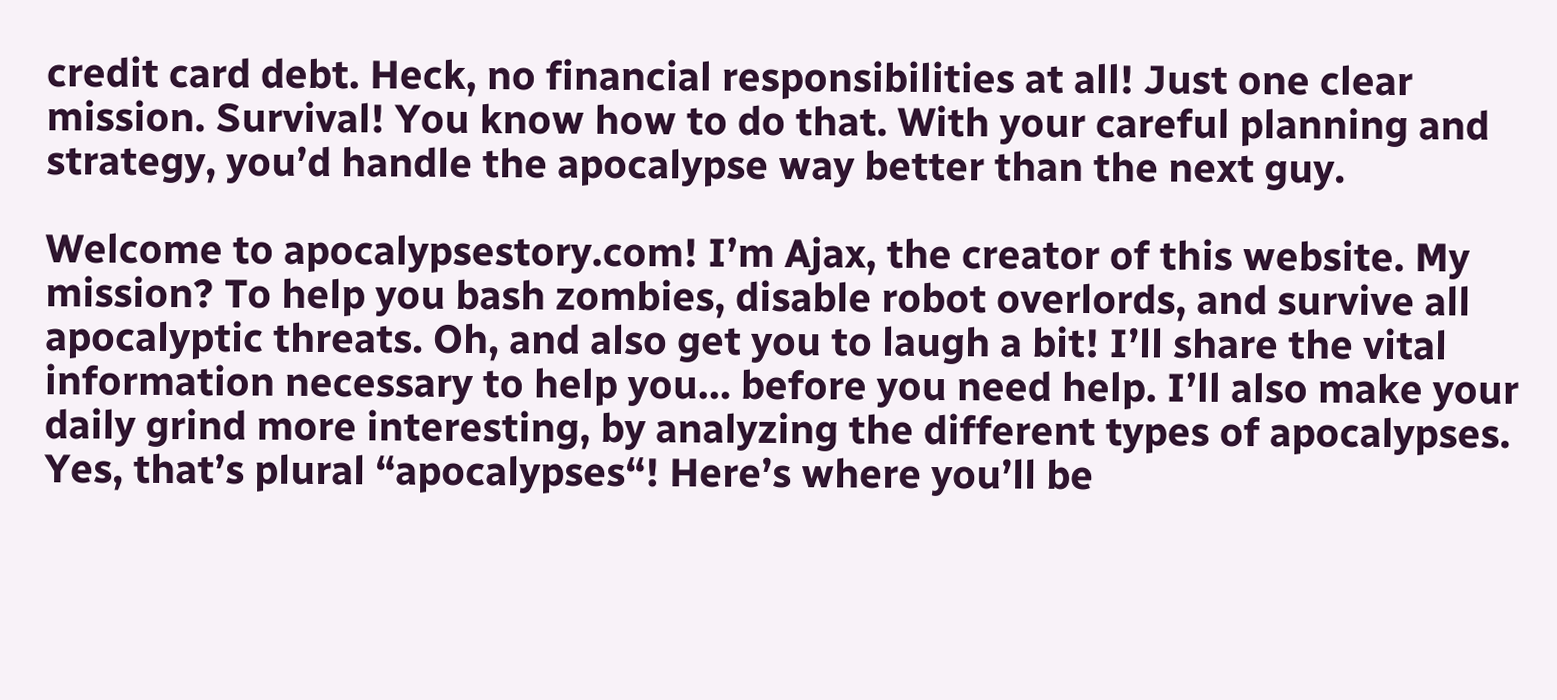credit card debt. Heck, no financial responsibilities at all! Just one clear mission. Survival! You know how to do that. With your careful planning and strategy, you’d handle the apocalypse way better than the next guy.

Welcome to apocalypsestory.com! I’m Ajax, the creator of this website. My mission? To help you bash zombies, disable robot overlords, and survive all apocalyptic threats. Oh, and also get you to laugh a bit! I’ll share the vital information necessary to help you… before you need help. I’ll also make your daily grind more interesting, by analyzing the different types of apocalypses. Yes, that’s plural “apocalypses“! Here’s where you’ll be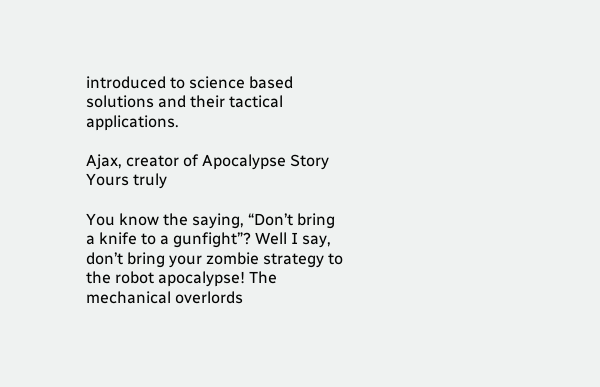introduced to science based solutions and their tactical applications.

Ajax, creator of Apocalypse Story
Yours truly

You know the saying, “Don’t bring a knife to a gunfight”? Well I say, don’t bring your zombie strategy to the robot apocalypse! The mechanical overlords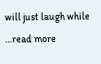will just laugh while …read more